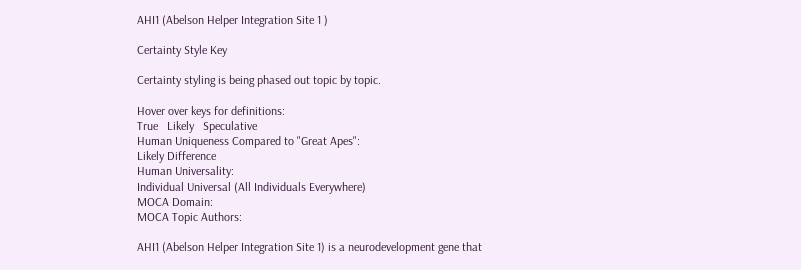AHI1 (Abelson Helper Integration Site 1 )

Certainty Style Key

Certainty styling is being phased out topic by topic.

Hover over keys for definitions:
True   Likely   Speculative
Human Uniqueness Compared to "Great Apes":
Likely Difference
Human Universality:
Individual Universal (All Individuals Everywhere)
MOCA Domain:
MOCA Topic Authors:

AHI1 (Abelson Helper Integration Site 1) is a neurodevelopment gene that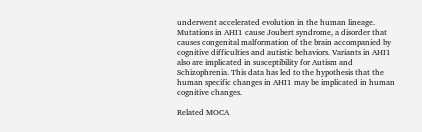underwent accelerated evolution in the human lineage. Mutations in AHI1 cause Joubert syndrome, a disorder that causes congenital malformation of the brain accompanied by cognitive difficulties and autistic behaviors. Variants in AHI1 also are implicated in susceptibility for Autism and Schizophrenia. This data has led to the hypothesis that the human specific changes in AHI1 may be implicated in human cognitive changes.

Related MOCA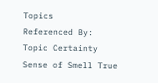Topics
Referenced By:
Topic Certainty
Sense of Smell True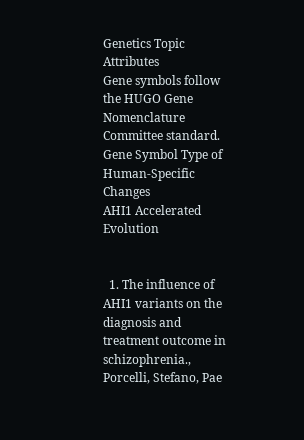Genetics Topic Attributes
Gene symbols follow the HUGO Gene Nomenclature Committee standard.
Gene Symbol Type of Human-Specific Changes
AHI1 Accelerated Evolution


  1. The influence of AHI1 variants on the diagnosis and treatment outcome in schizophrenia., Porcelli, Stefano, Pae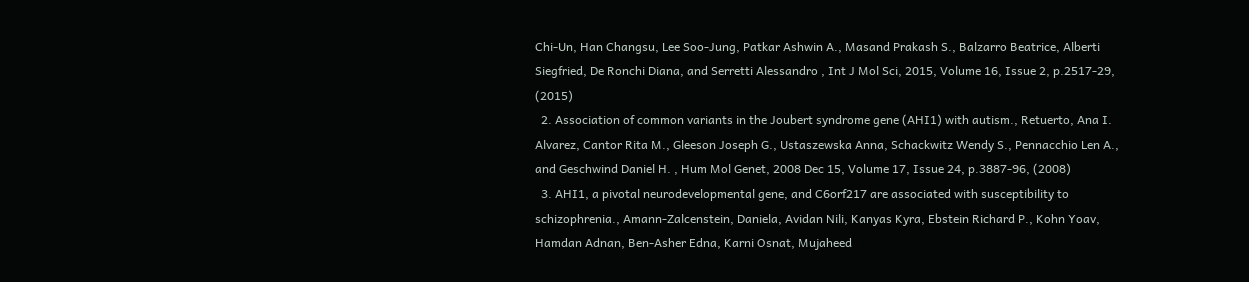Chi-Un, Han Changsu, Lee Soo-Jung, Patkar Ashwin A., Masand Prakash S., Balzarro Beatrice, Alberti Siegfried, De Ronchi Diana, and Serretti Alessandro , Int J Mol Sci, 2015, Volume 16, Issue 2, p.2517-29, (2015)
  2. Association of common variants in the Joubert syndrome gene (AHI1) with autism., Retuerto, Ana I. Alvarez, Cantor Rita M., Gleeson Joseph G., Ustaszewska Anna, Schackwitz Wendy S., Pennacchio Len A., and Geschwind Daniel H. , Hum Mol Genet, 2008 Dec 15, Volume 17, Issue 24, p.3887-96, (2008)
  3. AHI1, a pivotal neurodevelopmental gene, and C6orf217 are associated with susceptibility to schizophrenia., Amann-Zalcenstein, Daniela, Avidan Nili, Kanyas Kyra, Ebstein Richard P., Kohn Yoav, Hamdan Adnan, Ben-Asher Edna, Karni Osnat, Mujaheed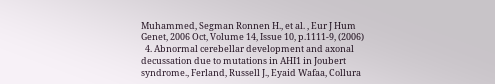Muhammed, Segman Ronnen H., et al. , Eur J Hum Genet, 2006 Oct, Volume 14, Issue 10, p.1111-9, (2006)
  4. Abnormal cerebellar development and axonal decussation due to mutations in AHI1 in Joubert syndrome., Ferland, Russell J., Eyaid Wafaa, Collura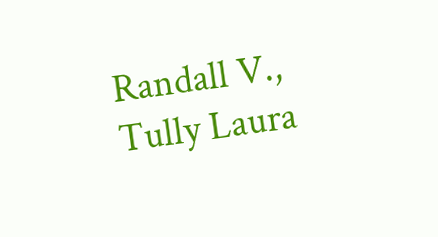Randall V., Tully Laura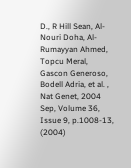D., R Hill Sean, Al-Nouri Doha, Al-Rumayyan Ahmed, Topcu Meral, Gascon Generoso, Bodell Adria, et al. , Nat Genet, 2004 Sep, Volume 36, Issue 9, p.1008-13, (2004)